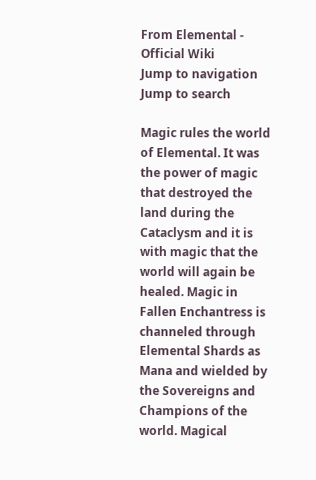From Elemental - Official Wiki
Jump to navigation Jump to search

Magic rules the world of Elemental. It was the power of magic that destroyed the land during the Cataclysm and it is with magic that the world will again be healed. Magic in Fallen Enchantress is channeled through Elemental Shards as Mana and wielded by the Sovereigns and Champions of the world. Magical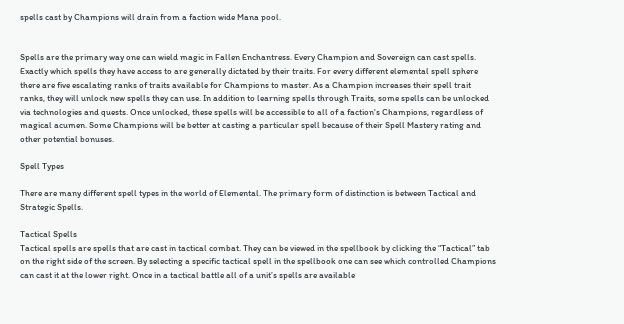spells cast by Champions will drain from a faction wide Mana pool.


Spells are the primary way one can wield magic in Fallen Enchantress. Every Champion and Sovereign can cast spells. Exactly which spells they have access to are generally dictated by their traits. For every different elemental spell sphere there are five escalating ranks of traits available for Champions to master. As a Champion increases their spell trait ranks, they will unlock new spells they can use. In addition to learning spells through Traits, some spells can be unlocked via technologies and quests. Once unlocked, these spells will be accessible to all of a faction's Champions, regardless of magical acumen. Some Champions will be better at casting a particular spell because of their Spell Mastery rating and other potential bonuses.

Spell Types

There are many different spell types in the world of Elemental. The primary form of distinction is between Tactical and Strategic Spells.

Tactical Spells
Tactical spells are spells that are cast in tactical combat. They can be viewed in the spellbook by clicking the “Tactical” tab on the right side of the screen. By selecting a specific tactical spell in the spellbook one can see which controlled Champions can cast it at the lower right. Once in a tactical battle all of a unit’s spells are available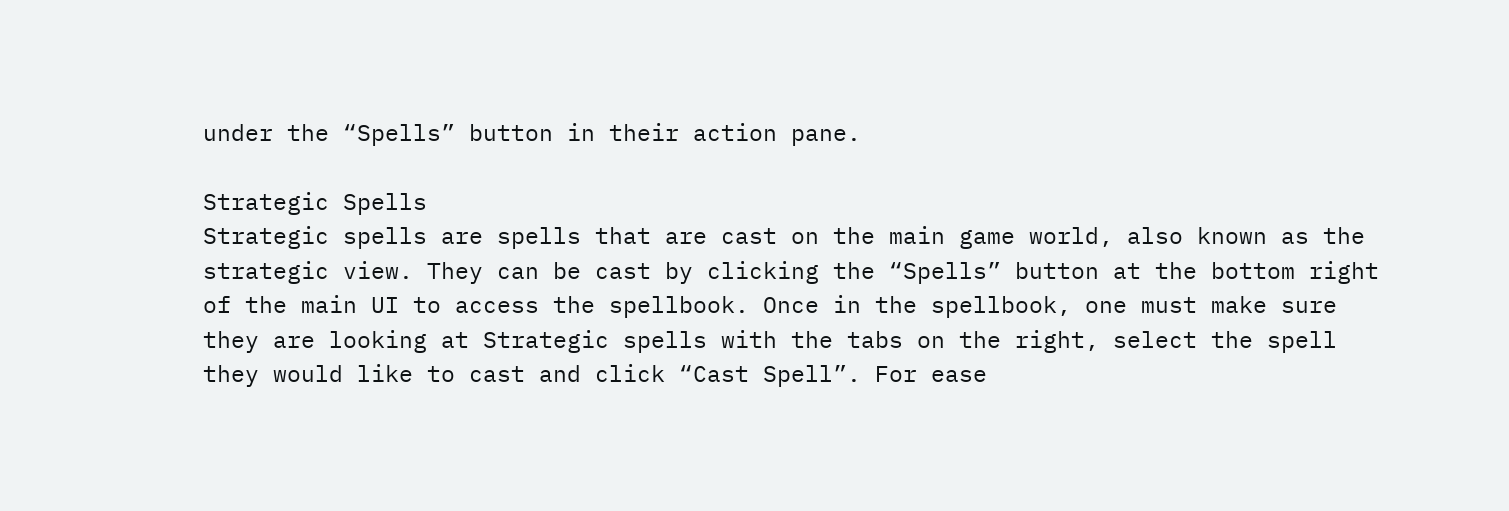under the “Spells” button in their action pane.

Strategic Spells
Strategic spells are spells that are cast on the main game world, also known as the strategic view. They can be cast by clicking the “Spells” button at the bottom right of the main UI to access the spellbook. Once in the spellbook, one must make sure they are looking at Strategic spells with the tabs on the right, select the spell they would like to cast and click “Cast Spell”. For ease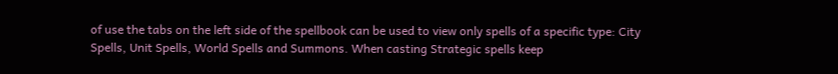of use the tabs on the left side of the spellbook can be used to view only spells of a specific type: City Spells, Unit Spells, World Spells and Summons. When casting Strategic spells keep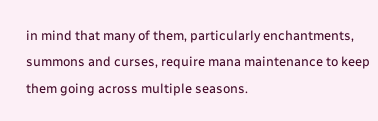in mind that many of them, particularly enchantments, summons and curses, require mana maintenance to keep them going across multiple seasons.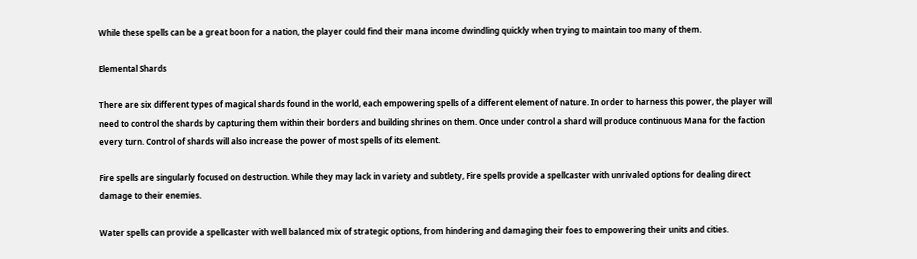While these spells can be a great boon for a nation, the player could find their mana income dwindling quickly when trying to maintain too many of them.

Elemental Shards

There are six different types of magical shards found in the world, each empowering spells of a different element of nature. In order to harness this power, the player will need to control the shards by capturing them within their borders and building shrines on them. Once under control a shard will produce continuous Mana for the faction every turn. Control of shards will also increase the power of most spells of its element.

Fire spells are singularly focused on destruction. While they may lack in variety and subtlety, Fire spells provide a spellcaster with unrivaled options for dealing direct damage to their enemies.

Water spells can provide a spellcaster with well balanced mix of strategic options, from hindering and damaging their foes to empowering their units and cities.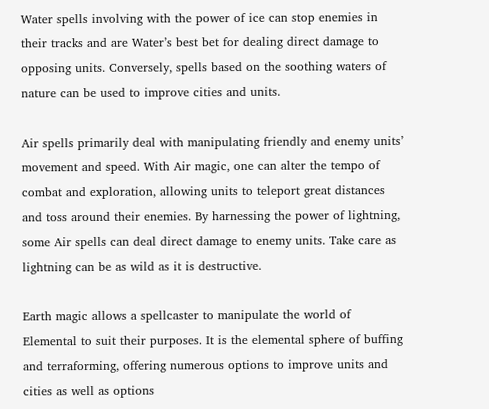Water spells involving with the power of ice can stop enemies in their tracks and are Water’s best bet for dealing direct damage to opposing units. Conversely, spells based on the soothing waters of nature can be used to improve cities and units.

Air spells primarily deal with manipulating friendly and enemy units’ movement and speed. With Air magic, one can alter the tempo of combat and exploration, allowing units to teleport great distances and toss around their enemies. By harnessing the power of lightning, some Air spells can deal direct damage to enemy units. Take care as lightning can be as wild as it is destructive.

Earth magic allows a spellcaster to manipulate the world of Elemental to suit their purposes. It is the elemental sphere of buffing and terraforming, offering numerous options to improve units and cities as well as options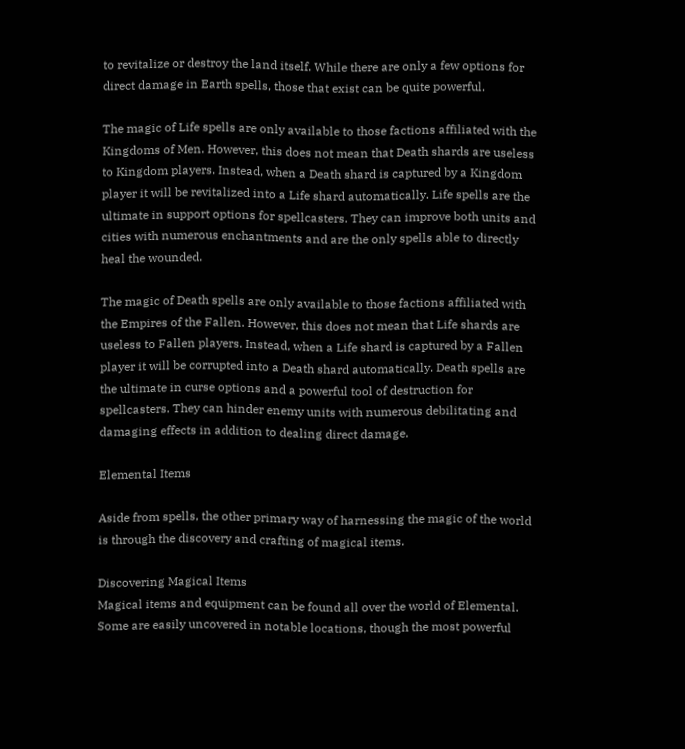to revitalize or destroy the land itself. While there are only a few options for direct damage in Earth spells, those that exist can be quite powerful.

The magic of Life spells are only available to those factions affiliated with the Kingdoms of Men. However, this does not mean that Death shards are useless to Kingdom players. Instead, when a Death shard is captured by a Kingdom player it will be revitalized into a Life shard automatically. Life spells are the ultimate in support options for spellcasters. They can improve both units and cities with numerous enchantments and are the only spells able to directly heal the wounded.

The magic of Death spells are only available to those factions affiliated with the Empires of the Fallen. However, this does not mean that Life shards are useless to Fallen players. Instead, when a Life shard is captured by a Fallen player it will be corrupted into a Death shard automatically. Death spells are the ultimate in curse options and a powerful tool of destruction for spellcasters. They can hinder enemy units with numerous debilitating and damaging effects in addition to dealing direct damage.

Elemental Items

Aside from spells, the other primary way of harnessing the magic of the world is through the discovery and crafting of magical items.

Discovering Magical Items
Magical items and equipment can be found all over the world of Elemental. Some are easily uncovered in notable locations, though the most powerful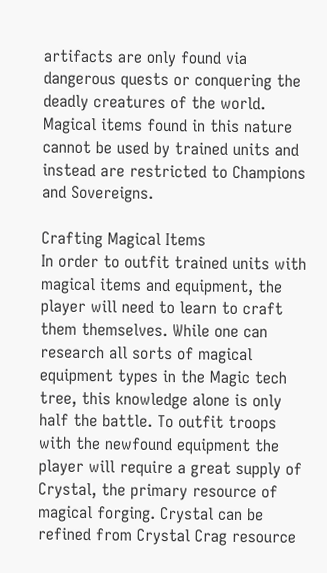artifacts are only found via dangerous quests or conquering the deadly creatures of the world. Magical items found in this nature cannot be used by trained units and instead are restricted to Champions and Sovereigns.

Crafting Magical Items
In order to outfit trained units with magical items and equipment, the player will need to learn to craft them themselves. While one can research all sorts of magical equipment types in the Magic tech tree, this knowledge alone is only half the battle. To outfit troops with the newfound equipment the player will require a great supply of Crystal, the primary resource of magical forging. Crystal can be refined from Crystal Crag resource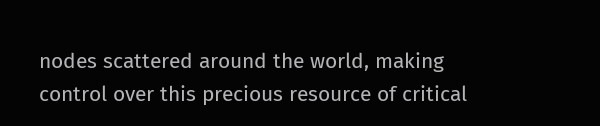nodes scattered around the world, making control over this precious resource of critical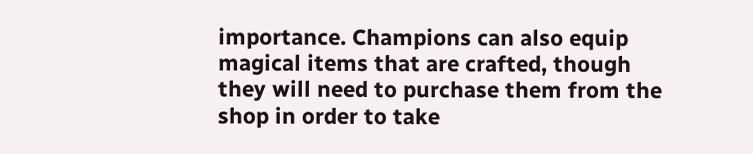importance. Champions can also equip magical items that are crafted, though they will need to purchase them from the shop in order to take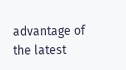advantage of the latest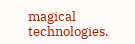magical technologies.